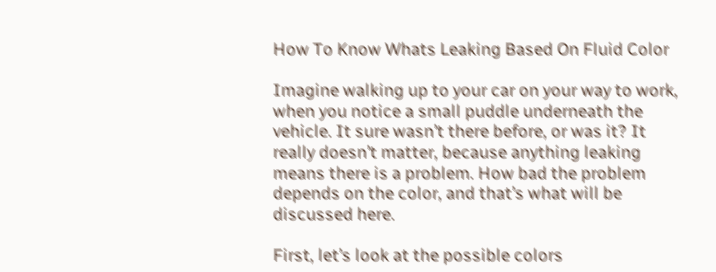How To Know Whats Leaking Based On Fluid Color

Imagine walking up to your car on your way to work, when you notice a small puddle underneath the vehicle. It sure wasn’t there before, or was it? It really doesn’t matter, because anything leaking means there is a problem. How bad the problem depends on the color, and that’s what will be discussed here.

First, let’s look at the possible colors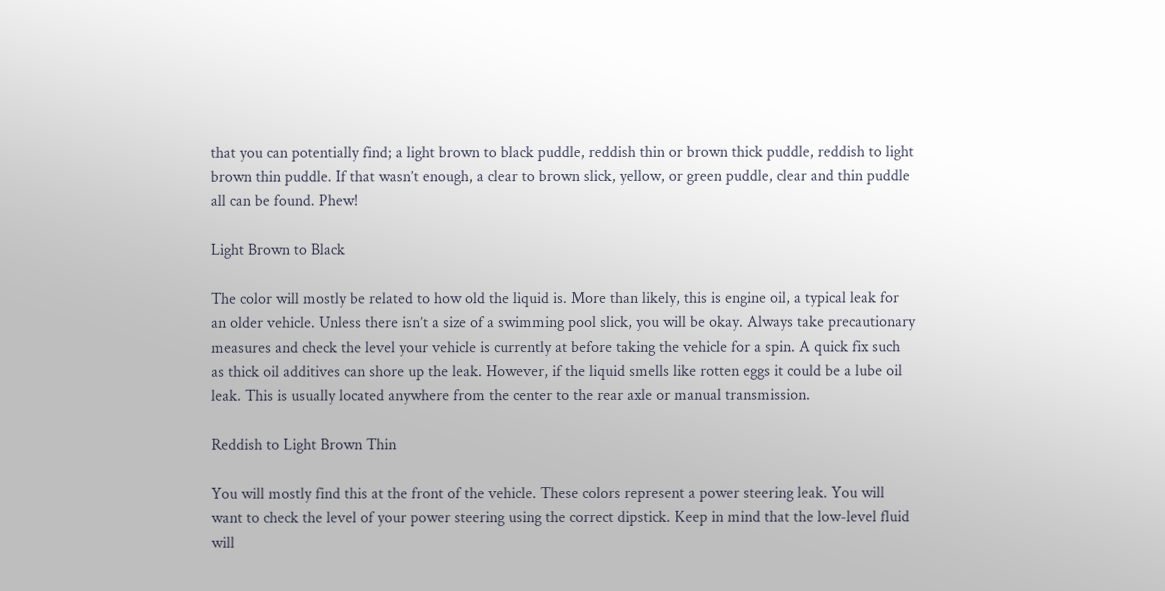that you can potentially find; a light brown to black puddle, reddish thin or brown thick puddle, reddish to light brown thin puddle. If that wasn’t enough, a clear to brown slick, yellow, or green puddle, clear and thin puddle all can be found. Phew!

Light Brown to Black

The color will mostly be related to how old the liquid is. More than likely, this is engine oil, a typical leak for an older vehicle. Unless there isn’t a size of a swimming pool slick, you will be okay. Always take precautionary measures and check the level your vehicle is currently at before taking the vehicle for a spin. A quick fix such as thick oil additives can shore up the leak. However, if the liquid smells like rotten eggs it could be a lube oil leak. This is usually located anywhere from the center to the rear axle or manual transmission.

Reddish to Light Brown Thin

You will mostly find this at the front of the vehicle. These colors represent a power steering leak. You will want to check the level of your power steering using the correct dipstick. Keep in mind that the low-level fluid will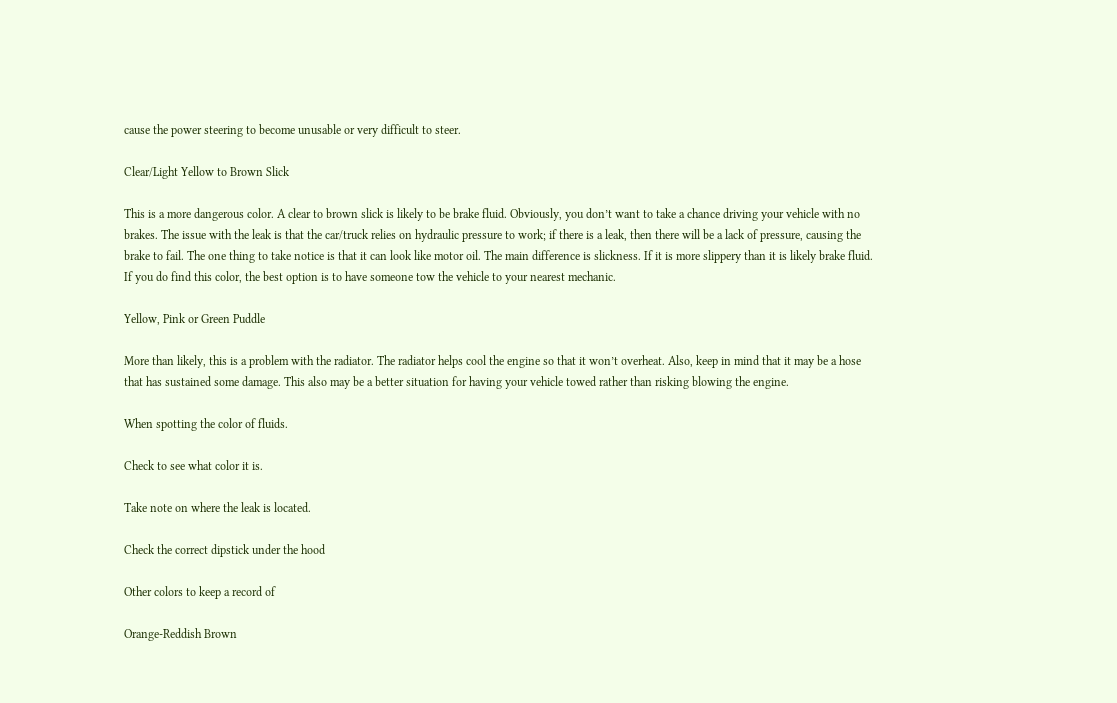cause the power steering to become unusable or very difficult to steer.

Clear/Light Yellow to Brown Slick

This is a more dangerous color. A clear to brown slick is likely to be brake fluid. Obviously, you don’t want to take a chance driving your vehicle with no brakes. The issue with the leak is that the car/truck relies on hydraulic pressure to work; if there is a leak, then there will be a lack of pressure, causing the brake to fail. The one thing to take notice is that it can look like motor oil. The main difference is slickness. If it is more slippery than it is likely brake fluid. If you do find this color, the best option is to have someone tow the vehicle to your nearest mechanic.

Yellow, Pink or Green Puddle

More than likely, this is a problem with the radiator. The radiator helps cool the engine so that it won’t overheat. Also, keep in mind that it may be a hose that has sustained some damage. This also may be a better situation for having your vehicle towed rather than risking blowing the engine.

When spotting the color of fluids.

Check to see what color it is.

Take note on where the leak is located.

Check the correct dipstick under the hood

Other colors to keep a record of

Orange-Reddish Brown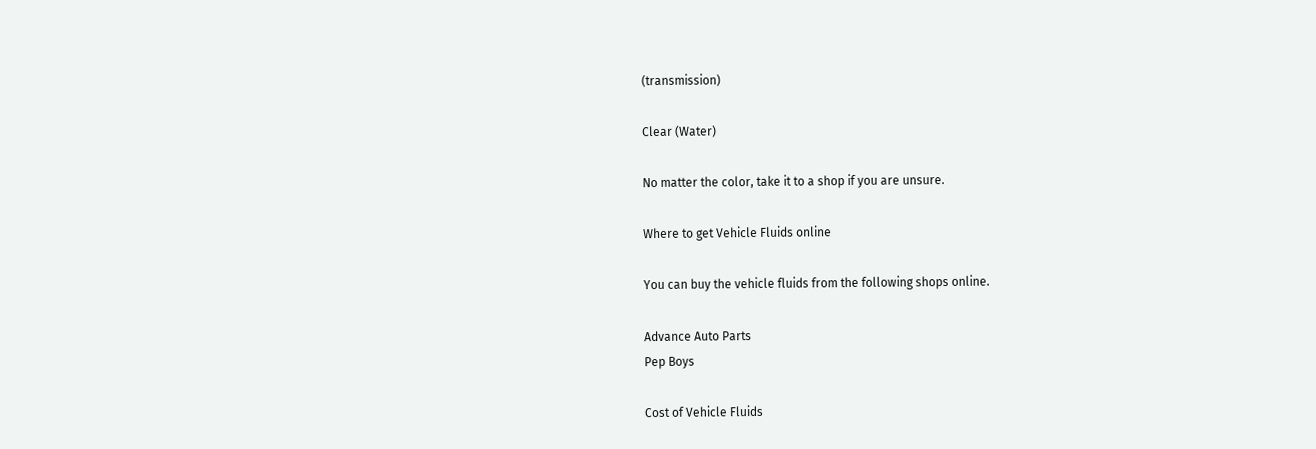(transmission)

Clear (Water)

No matter the color, take it to a shop if you are unsure.

Where to get Vehicle Fluids online

You can buy the vehicle fluids from the following shops online.

Advance Auto Parts
Pep Boys

Cost of Vehicle Fluids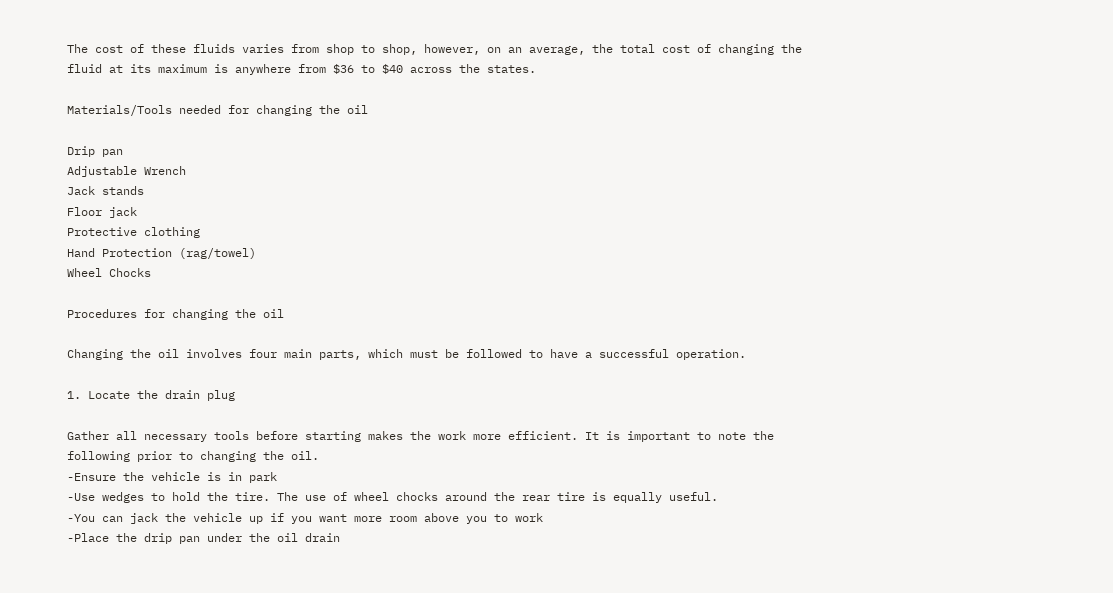The cost of these fluids varies from shop to shop, however, on an average, the total cost of changing the fluid at its maximum is anywhere from $36 to $40 across the states.

Materials/Tools needed for changing the oil

Drip pan
Adjustable Wrench
Jack stands
Floor jack
Protective clothing
Hand Protection (rag/towel)
Wheel Chocks

Procedures for changing the oil

Changing the oil involves four main parts, which must be followed to have a successful operation.

1. Locate the drain plug

Gather all necessary tools before starting makes the work more efficient. It is important to note the following prior to changing the oil.
-Ensure the vehicle is in park
-Use wedges to hold the tire. The use of wheel chocks around the rear tire is equally useful.
-You can jack the vehicle up if you want more room above you to work
-Place the drip pan under the oil drain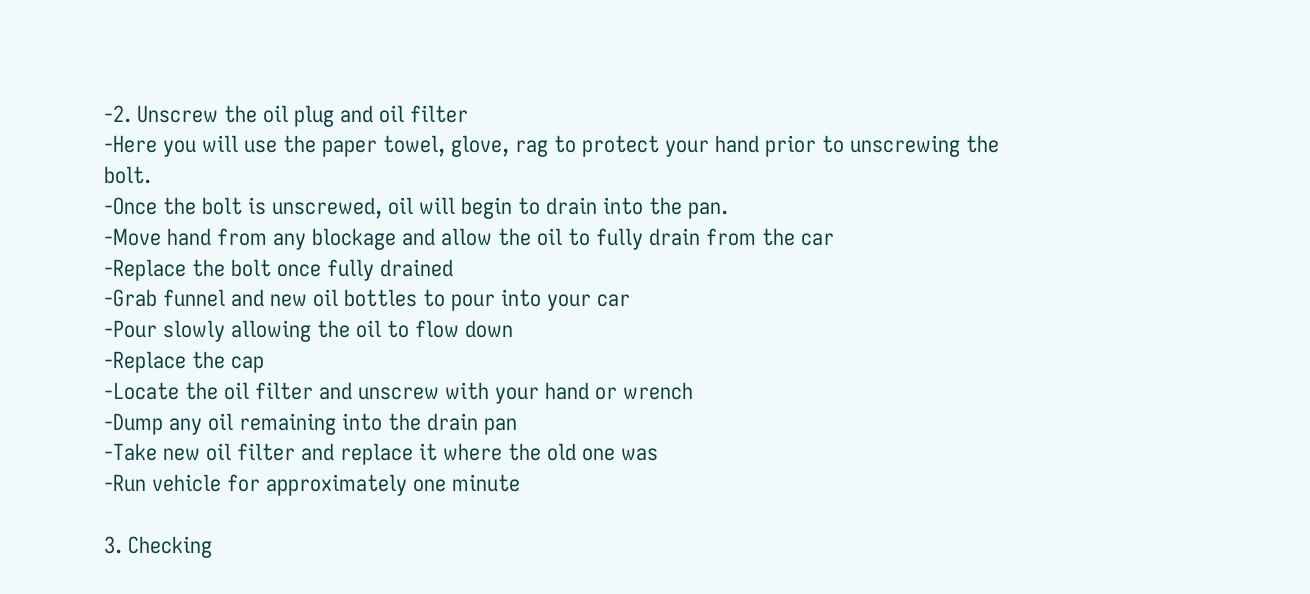-2. Unscrew the oil plug and oil filter
-Here you will use the paper towel, glove, rag to protect your hand prior to unscrewing the bolt.
-Once the bolt is unscrewed, oil will begin to drain into the pan.
-Move hand from any blockage and allow the oil to fully drain from the car
-Replace the bolt once fully drained
-Grab funnel and new oil bottles to pour into your car
-Pour slowly allowing the oil to flow down
-Replace the cap
-Locate the oil filter and unscrew with your hand or wrench
-Dump any oil remaining into the drain pan
-Take new oil filter and replace it where the old one was
-Run vehicle for approximately one minute

3. Checking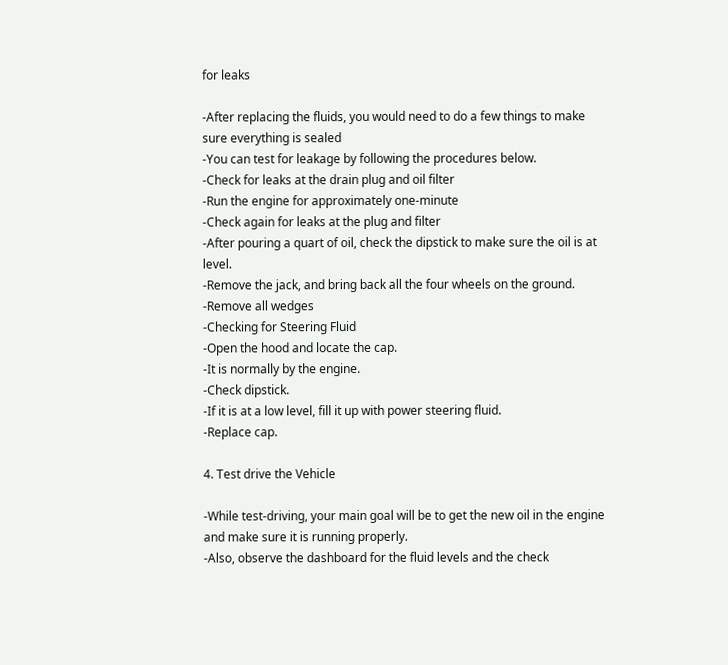for leaks

-After replacing the fluids, you would need to do a few things to make sure everything is sealed
-You can test for leakage by following the procedures below.
-Check for leaks at the drain plug and oil filter
-Run the engine for approximately one-minute
-Check again for leaks at the plug and filter
-After pouring a quart of oil, check the dipstick to make sure the oil is at level.
-Remove the jack, and bring back all the four wheels on the ground.
-Remove all wedges
-Checking for Steering Fluid
-Open the hood and locate the cap.
-It is normally by the engine.
-Check dipstick.
-If it is at a low level, fill it up with power steering fluid.
-Replace cap.

4. Test drive the Vehicle

-While test-driving, your main goal will be to get the new oil in the engine and make sure it is running properly.
-Also, observe the dashboard for the fluid levels and the check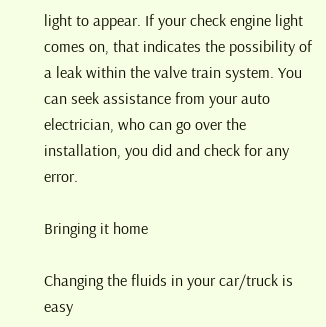light to appear. If your check engine light comes on, that indicates the possibility of a leak within the valve train system. You can seek assistance from your auto electrician, who can go over the installation, you did and check for any error.

Bringing it home

Changing the fluids in your car/truck is easy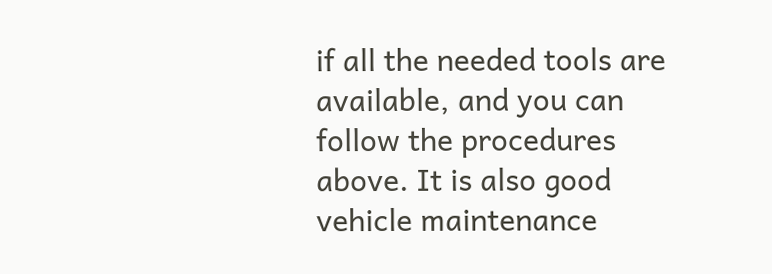if all the needed tools are available, and you can follow the procedures above. It is also good vehicle maintenance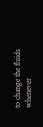to change the fluids whenever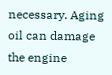necessary. Aging oil can damage the engine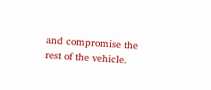and compromise the rest of the vehicle.